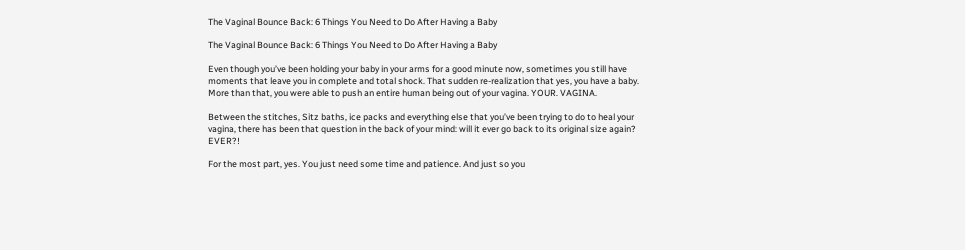The Vaginal Bounce Back: 6 Things You Need to Do After Having a Baby

The Vaginal Bounce Back: 6 Things You Need to Do After Having a Baby

Even though you’ve been holding your baby in your arms for a good minute now, sometimes you still have moments that leave you in complete and total shock. That sudden re-realization that yes, you have a baby. More than that, you were able to push an entire human being out of your vagina. YOUR. VAGINA.

Between the stitches, Sitz baths, ice packs and everything else that you’ve been trying to do to heal your vagina, there has been that question in the back of your mind: will it ever go back to its original size again? EVER?!

For the most part, yes. You just need some time and patience. And just so you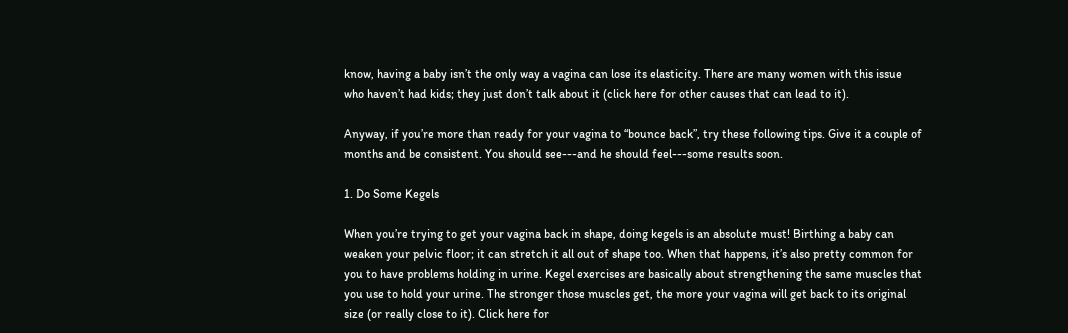know, having a baby isn’t the only way a vagina can lose its elasticity. There are many women with this issue who haven’t had kids; they just don’t talk about it (click here for other causes that can lead to it).

Anyway, if you’re more than ready for your vagina to “bounce back”, try these following tips. Give it a couple of months and be consistent. You should see---and he should feel---some results soon.

1. Do Some Kegels

When you’re trying to get your vagina back in shape, doing kegels is an absolute must! Birthing a baby can weaken your pelvic floor; it can stretch it all out of shape too. When that happens, it’s also pretty common for you to have problems holding in urine. Kegel exercises are basically about strengthening the same muscles that you use to hold your urine. The stronger those muscles get, the more your vagina will get back to its original size (or really close to it). Click here for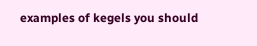examples of kegels you should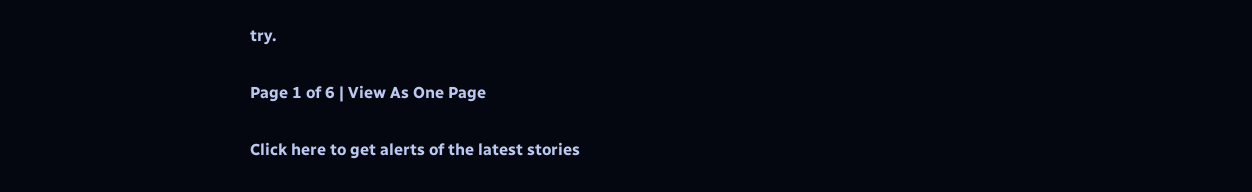try.

Page 1 of 6 | View As One Page

Click here to get alerts of the latest stories